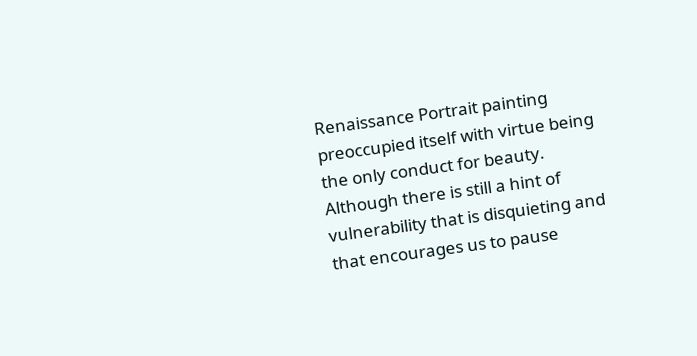Renaissance Portrait painting preoccupied itself with virtue being the only conduct for beauty.
Although there is still a hint of vulnerability that is disquieting and that encourages us to pause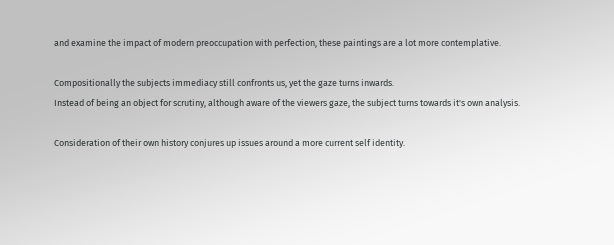and examine the impact of modern preoccupation with perfection, these paintings are a lot more contemplative.

Compositionally the subjects immediacy still confronts us, yet the gaze turns inwards.
Instead of being an object for scrutiny, although aware of the viewers gaze, the subject turns towards it's own analysis.

Consideration of their own history conjures up issues around a more current self identity.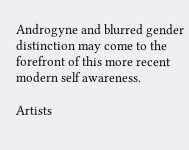Androgyne and blurred gender distinction may come to the forefront of this more recent modern self awareness.

Artists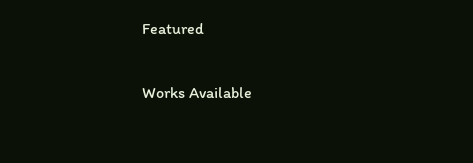Featured

Works Available